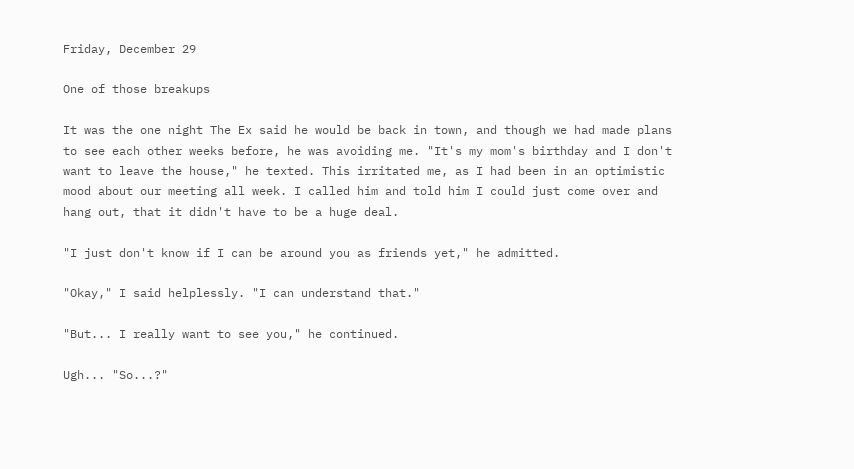Friday, December 29

One of those breakups

It was the one night The Ex said he would be back in town, and though we had made plans to see each other weeks before, he was avoiding me. "It's my mom's birthday and I don't want to leave the house," he texted. This irritated me, as I had been in an optimistic mood about our meeting all week. I called him and told him I could just come over and hang out, that it didn't have to be a huge deal.

"I just don't know if I can be around you as friends yet," he admitted.

"Okay," I said helplessly. "I can understand that."

"But... I really want to see you," he continued.

Ugh... "So...?"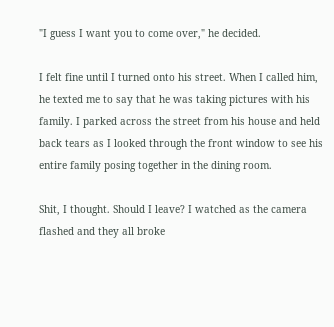"I guess I want you to come over," he decided.

I felt fine until I turned onto his street. When I called him, he texted me to say that he was taking pictures with his family. I parked across the street from his house and held back tears as I looked through the front window to see his entire family posing together in the dining room.

Shit, I thought. Should I leave? I watched as the camera flashed and they all broke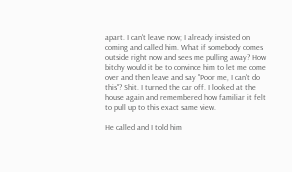apart. I can't leave now; I already insisted on coming and called him. What if somebody comes outside right now and sees me pulling away? How bitchy would it be to convince him to let me come over and then leave and say "Poor me, I can't do this"? Shit. I turned the car off. I looked at the house again and remembered how familiar it felt to pull up to this exact same view.

He called and I told him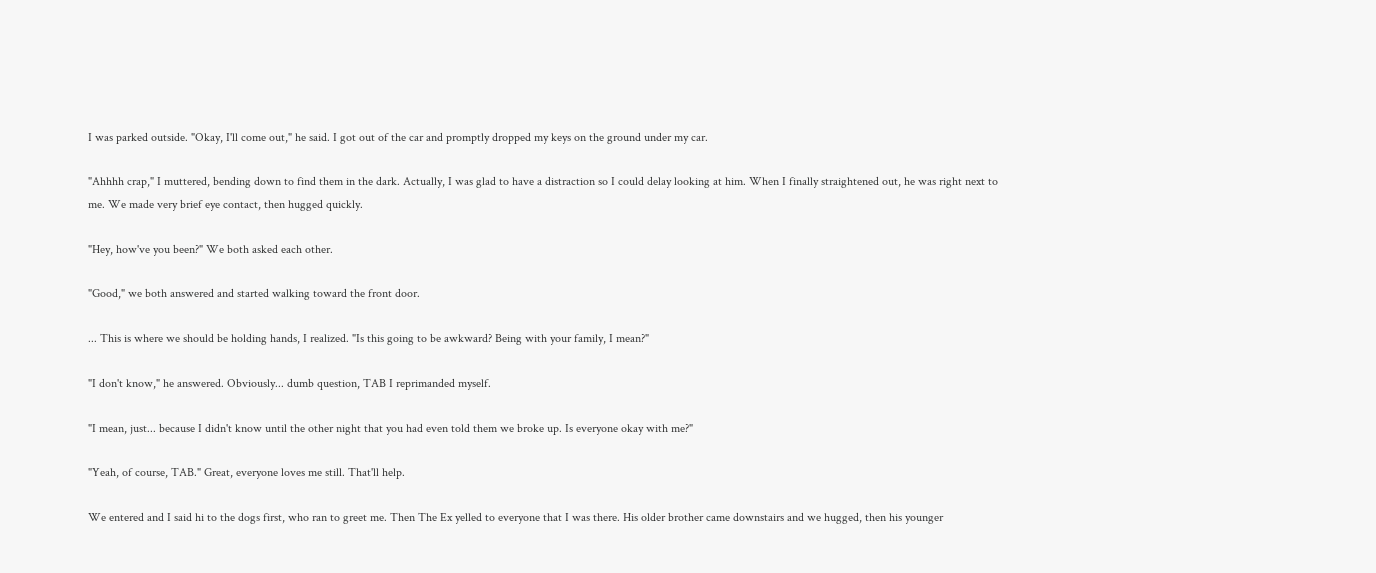I was parked outside. "Okay, I'll come out," he said. I got out of the car and promptly dropped my keys on the ground under my car.

"Ahhhh crap," I muttered, bending down to find them in the dark. Actually, I was glad to have a distraction so I could delay looking at him. When I finally straightened out, he was right next to me. We made very brief eye contact, then hugged quickly.

"Hey, how've you been?" We both asked each other.

"Good," we both answered and started walking toward the front door.

... This is where we should be holding hands, I realized. "Is this going to be awkward? Being with your family, I mean?"

"I don't know," he answered. Obviously... dumb question, TAB I reprimanded myself.

"I mean, just... because I didn't know until the other night that you had even told them we broke up. Is everyone okay with me?"

"Yeah, of course, TAB." Great, everyone loves me still. That'll help.

We entered and I said hi to the dogs first, who ran to greet me. Then The Ex yelled to everyone that I was there. His older brother came downstairs and we hugged, then his younger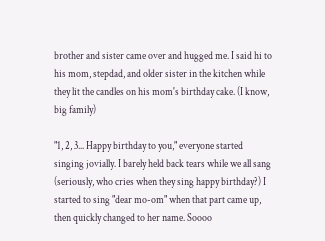brother and sister came over and hugged me. I said hi to his mom, stepdad, and older sister in the kitchen while they lit the candles on his mom's birthday cake. (I know, big family)

"1, 2, 3... Happy birthday to you," everyone started singing jovially. I barely held back tears while we all sang (seriously, who cries when they sing happy birthday?) I started to sing "dear mo-om" when that part came up, then quickly changed to her name. Soooo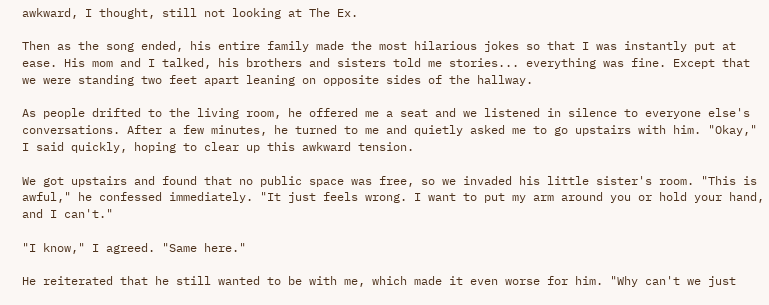awkward, I thought, still not looking at The Ex.

Then as the song ended, his entire family made the most hilarious jokes so that I was instantly put at ease. His mom and I talked, his brothers and sisters told me stories... everything was fine. Except that we were standing two feet apart leaning on opposite sides of the hallway.

As people drifted to the living room, he offered me a seat and we listened in silence to everyone else's conversations. After a few minutes, he turned to me and quietly asked me to go upstairs with him. "Okay," I said quickly, hoping to clear up this awkward tension.

We got upstairs and found that no public space was free, so we invaded his little sister's room. "This is awful," he confessed immediately. "It just feels wrong. I want to put my arm around you or hold your hand, and I can't."

"I know," I agreed. "Same here."

He reiterated that he still wanted to be with me, which made it even worse for him. "Why can't we just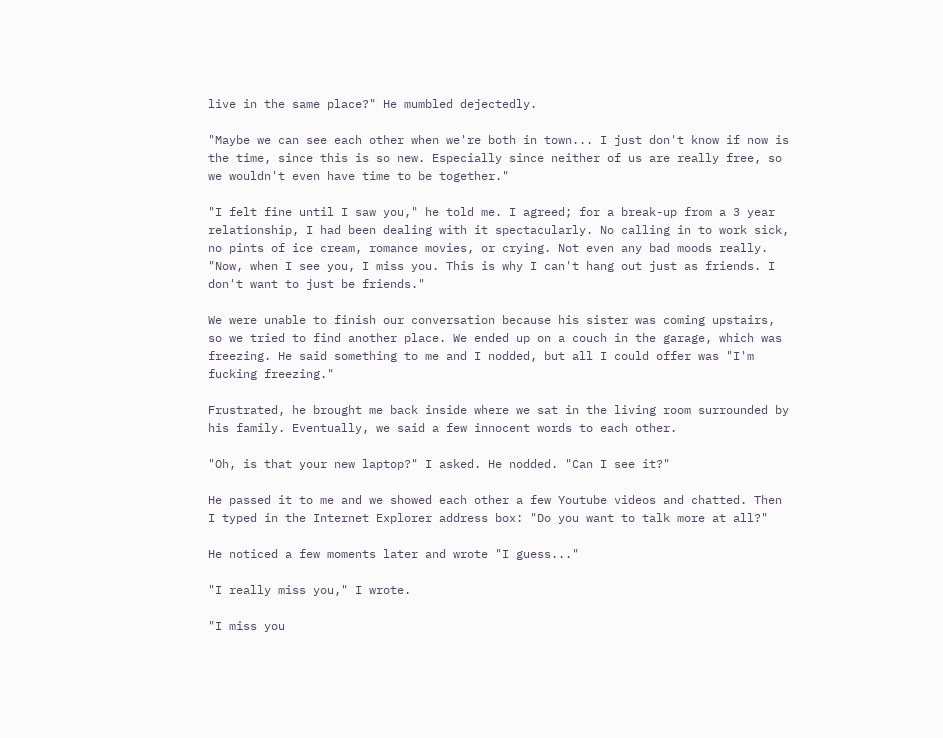live in the same place?" He mumbled dejectedly.

"Maybe we can see each other when we're both in town... I just don't know if now is the time, since this is so new. Especially since neither of us are really free, so we wouldn't even have time to be together."

"I felt fine until I saw you," he told me. I agreed; for a break-up from a 3 year relationship, I had been dealing with it spectacularly. No calling in to work sick, no pints of ice cream, romance movies, or crying. Not even any bad moods really. "Now, when I see you, I miss you. This is why I can't hang out just as friends. I don't want to just be friends."

We were unable to finish our conversation because his sister was coming upstairs, so we tried to find another place. We ended up on a couch in the garage, which was freezing. He said something to me and I nodded, but all I could offer was "I'm fucking freezing."

Frustrated, he brought me back inside where we sat in the living room surrounded by his family. Eventually, we said a few innocent words to each other.

"Oh, is that your new laptop?" I asked. He nodded. "Can I see it?"

He passed it to me and we showed each other a few Youtube videos and chatted. Then I typed in the Internet Explorer address box: "Do you want to talk more at all?"

He noticed a few moments later and wrote "I guess..."

"I really miss you," I wrote.

"I miss you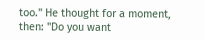too." He thought for a moment, then: "Do you want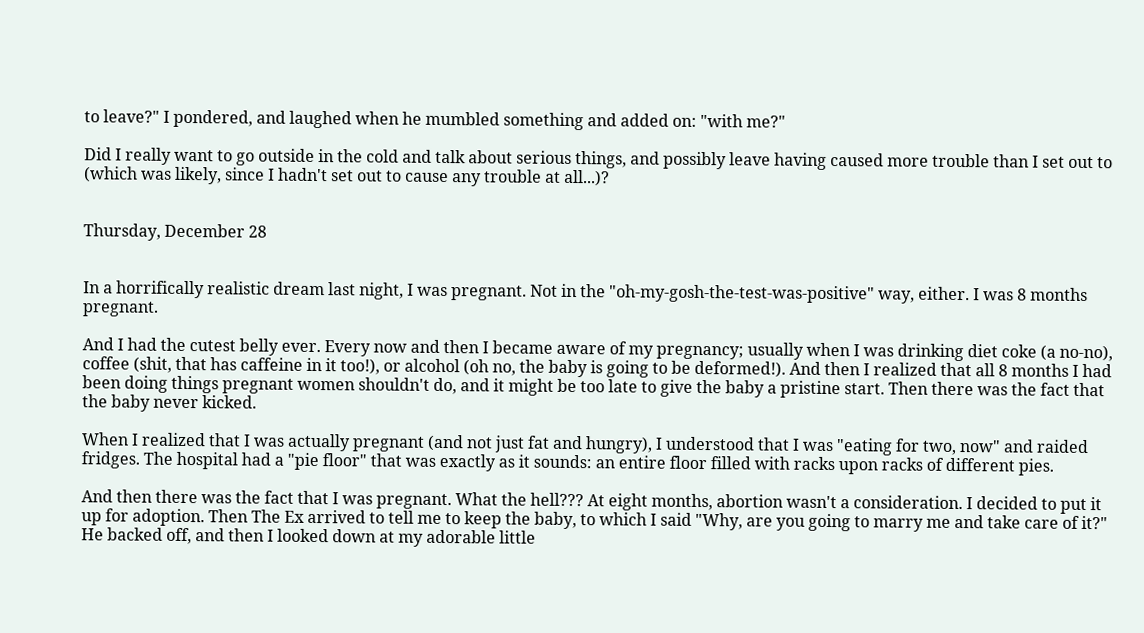to leave?" I pondered, and laughed when he mumbled something and added on: "with me?"

Did I really want to go outside in the cold and talk about serious things, and possibly leave having caused more trouble than I set out to (which was likely, since I hadn't set out to cause any trouble at all...)?


Thursday, December 28


In a horrifically realistic dream last night, I was pregnant. Not in the "oh-my-gosh-the-test-was-positive" way, either. I was 8 months pregnant.

And I had the cutest belly ever. Every now and then I became aware of my pregnancy; usually when I was drinking diet coke (a no-no), coffee (shit, that has caffeine in it too!), or alcohol (oh no, the baby is going to be deformed!). And then I realized that all 8 months I had been doing things pregnant women shouldn't do, and it might be too late to give the baby a pristine start. Then there was the fact that the baby never kicked.

When I realized that I was actually pregnant (and not just fat and hungry), I understood that I was "eating for two, now" and raided fridges. The hospital had a "pie floor" that was exactly as it sounds: an entire floor filled with racks upon racks of different pies.

And then there was the fact that I was pregnant. What the hell??? At eight months, abortion wasn't a consideration. I decided to put it up for adoption. Then The Ex arrived to tell me to keep the baby, to which I said "Why, are you going to marry me and take care of it?" He backed off, and then I looked down at my adorable little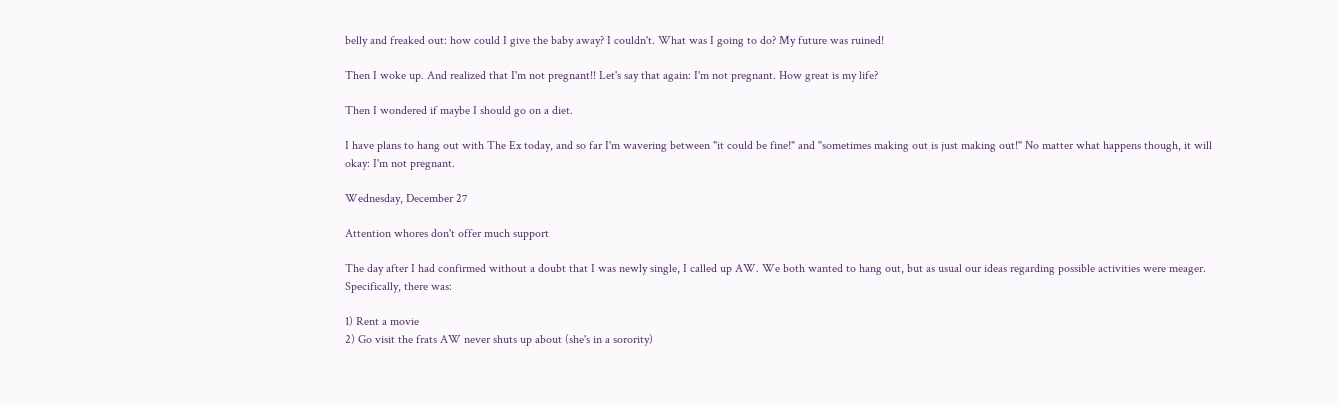belly and freaked out: how could I give the baby away? I couldn't. What was I going to do? My future was ruined!

Then I woke up. And realized that I'm not pregnant!! Let's say that again: I'm not pregnant. How great is my life?

Then I wondered if maybe I should go on a diet.

I have plans to hang out with The Ex today, and so far I'm wavering between "it could be fine!" and "sometimes making out is just making out!" No matter what happens though, it will okay: I'm not pregnant.

Wednesday, December 27

Attention whores don't offer much support

The day after I had confirmed without a doubt that I was newly single, I called up AW. We both wanted to hang out, but as usual our ideas regarding possible activities were meager. Specifically, there was:

1) Rent a movie
2) Go visit the frats AW never shuts up about (she's in a sorority)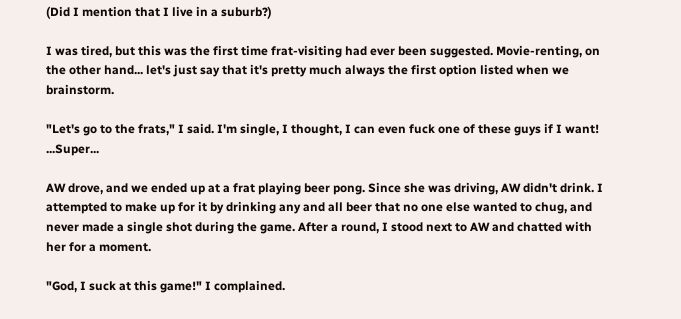(Did I mention that I live in a suburb?)

I was tired, but this was the first time frat-visiting had ever been suggested. Movie-renting, on the other hand... let's just say that it's pretty much always the first option listed when we brainstorm.

"Let's go to the frats," I said. I'm single, I thought, I can even fuck one of these guys if I want! ...Super...

AW drove, and we ended up at a frat playing beer pong. Since she was driving, AW didn't drink. I attempted to make up for it by drinking any and all beer that no one else wanted to chug, and never made a single shot during the game. After a round, I stood next to AW and chatted with her for a moment.

"God, I suck at this game!" I complained.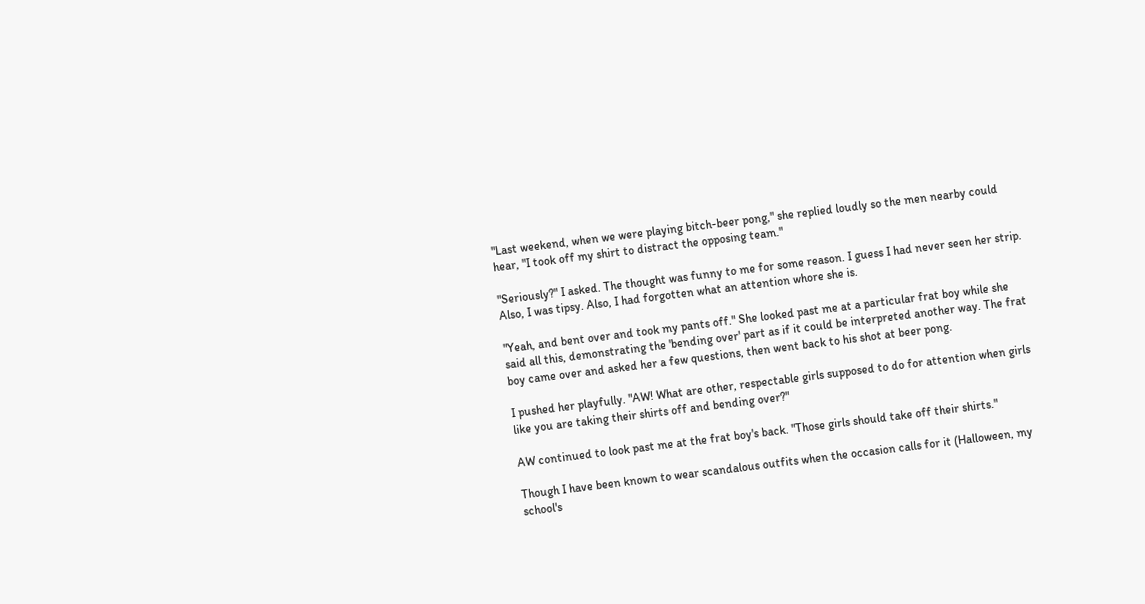"Last weekend, when we were playing bitch-beer pong," she replied loudly so the men nearby could hear, "I took off my shirt to distract the opposing team."

"Seriously?" I asked. The thought was funny to me for some reason. I guess I had never seen her strip. Also, I was tipsy. Also, I had forgotten what an attention whore she is.

"Yeah, and bent over and took my pants off." She looked past me at a particular frat boy while she said all this, demonstrating the 'bending over' part as if it could be interpreted another way. The frat boy came over and asked her a few questions, then went back to his shot at beer pong.

I pushed her playfully. "AW! What are other, respectable girls supposed to do for attention when girls like you are taking their shirts off and bending over?"

AW continued to look past me at the frat boy's back. "Those girls should take off their shirts."

Though I have been known to wear scandalous outfits when the occasion calls for it (Halloween, my school's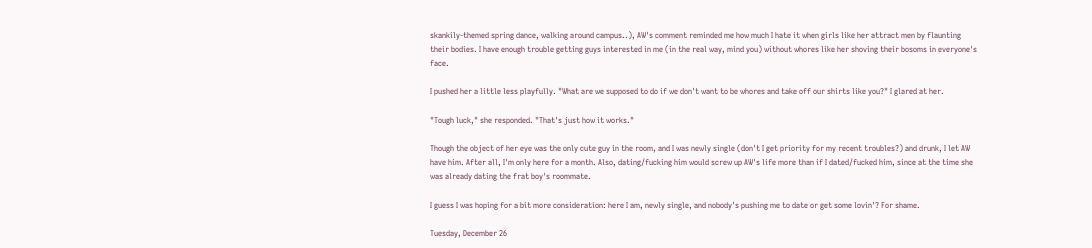skankily-themed spring dance, walking around campus..), AW's comment reminded me how much I hate it when girls like her attract men by flaunting their bodies. I have enough trouble getting guys interested in me (in the real way, mind you) without whores like her shoving their bosoms in everyone's face.

I pushed her a little less playfully. "What are we supposed to do if we don't want to be whores and take off our shirts like you?" I glared at her.

"Tough luck," she responded. "That's just how it works."

Though the object of her eye was the only cute guy in the room, and I was newly single (don't I get priority for my recent troubles?) and drunk, I let AW have him. After all, I'm only here for a month. Also, dating/fucking him would screw up AW's life more than if I dated/fucked him, since at the time she was already dating the frat boy's roommate.

I guess I was hoping for a bit more consideration: here I am, newly single, and nobody's pushing me to date or get some lovin'? For shame.

Tuesday, December 26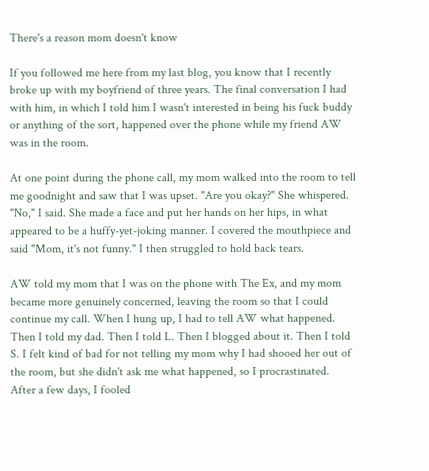There's a reason mom doesn't know

If you followed me here from my last blog, you know that I recently broke up with my boyfriend of three years. The final conversation I had with him, in which I told him I wasn't interested in being his fuck buddy or anything of the sort, happened over the phone while my friend AW was in the room.

At one point during the phone call, my mom walked into the room to tell me goodnight and saw that I was upset. "Are you okay?" She whispered. "No," I said. She made a face and put her hands on her hips, in what appeared to be a huffy-yet-joking manner. I covered the mouthpiece and said "Mom, it's not funny." I then struggled to hold back tears.

AW told my mom that I was on the phone with The Ex, and my mom became more genuinely concerned, leaving the room so that I could continue my call. When I hung up, I had to tell AW what happened. Then I told my dad. Then I told L. Then I blogged about it. Then I told S. I felt kind of bad for not telling my mom why I had shooed her out of the room, but she didn't ask me what happened, so I procrastinated. After a few days, I fooled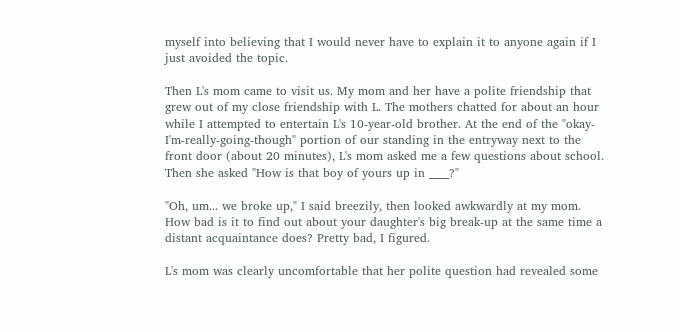myself into believing that I would never have to explain it to anyone again if I just avoided the topic.

Then L's mom came to visit us. My mom and her have a polite friendship that grew out of my close friendship with L. The mothers chatted for about an hour while I attempted to entertain L's 10-year-old brother. At the end of the "okay-I'm-really-going-though" portion of our standing in the entryway next to the front door (about 20 minutes), L's mom asked me a few questions about school. Then she asked "How is that boy of yours up in ____?"

"Oh, um... we broke up," I said breezily, then looked awkwardly at my mom. How bad is it to find out about your daughter's big break-up at the same time a distant acquaintance does? Pretty bad, I figured.

L's mom was clearly uncomfortable that her polite question had revealed some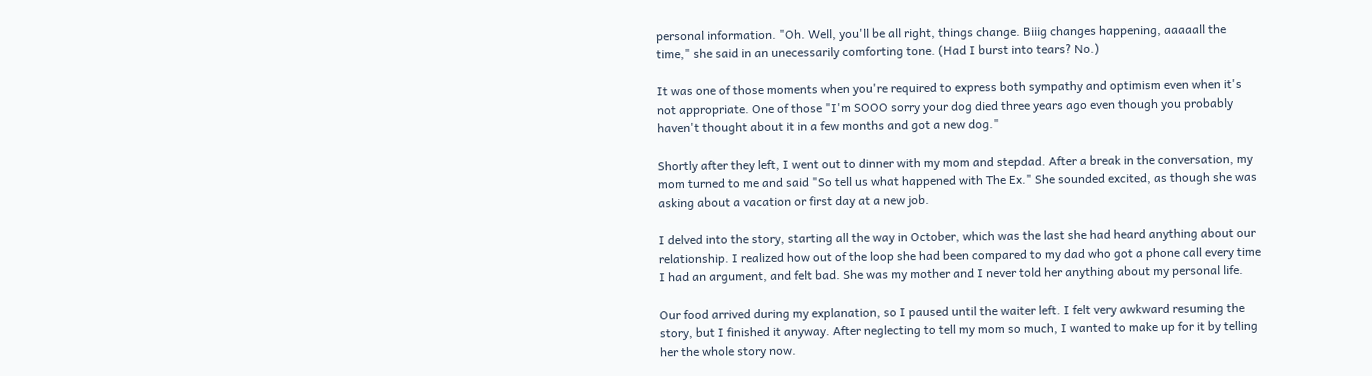personal information. "Oh. Well, you'll be all right, things change. Biiig changes happening, aaaaall the time," she said in an unecessarily comforting tone. (Had I burst into tears? No.)

It was one of those moments when you're required to express both sympathy and optimism even when it's not appropriate. One of those "I'm SOOO sorry your dog died three years ago even though you probably haven't thought about it in a few months and got a new dog."

Shortly after they left, I went out to dinner with my mom and stepdad. After a break in the conversation, my mom turned to me and said "So tell us what happened with The Ex." She sounded excited, as though she was asking about a vacation or first day at a new job.

I delved into the story, starting all the way in October, which was the last she had heard anything about our relationship. I realized how out of the loop she had been compared to my dad who got a phone call every time I had an argument, and felt bad. She was my mother and I never told her anything about my personal life.

Our food arrived during my explanation, so I paused until the waiter left. I felt very awkward resuming the story, but I finished it anyway. After neglecting to tell my mom so much, I wanted to make up for it by telling her the whole story now.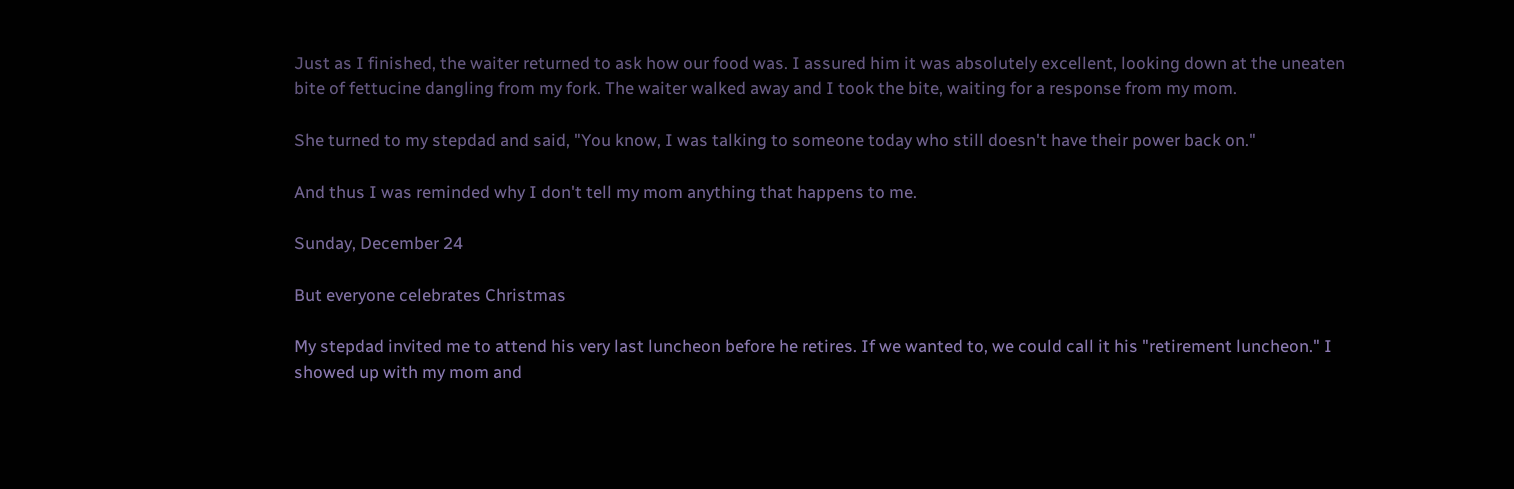Just as I finished, the waiter returned to ask how our food was. I assured him it was absolutely excellent, looking down at the uneaten bite of fettucine dangling from my fork. The waiter walked away and I took the bite, waiting for a response from my mom.

She turned to my stepdad and said, "You know, I was talking to someone today who still doesn't have their power back on."

And thus I was reminded why I don't tell my mom anything that happens to me.

Sunday, December 24

But everyone celebrates Christmas

My stepdad invited me to attend his very last luncheon before he retires. If we wanted to, we could call it his "retirement luncheon." I showed up with my mom and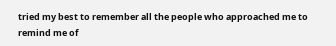tried my best to remember all the people who approached me to remind me of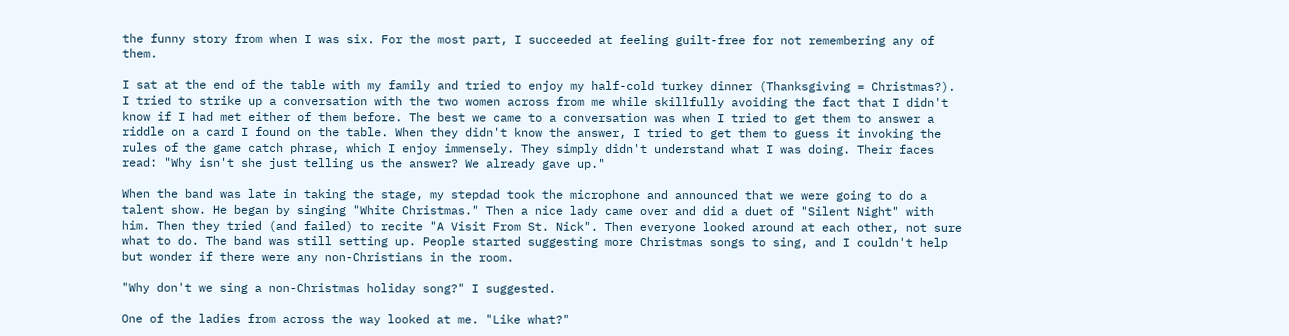the funny story from when I was six. For the most part, I succeeded at feeling guilt-free for not remembering any of them.

I sat at the end of the table with my family and tried to enjoy my half-cold turkey dinner (Thanksgiving = Christmas?). I tried to strike up a conversation with the two women across from me while skillfully avoiding the fact that I didn't know if I had met either of them before. The best we came to a conversation was when I tried to get them to answer a riddle on a card I found on the table. When they didn't know the answer, I tried to get them to guess it invoking the rules of the game catch phrase, which I enjoy immensely. They simply didn't understand what I was doing. Their faces read: "Why isn't she just telling us the answer? We already gave up."

When the band was late in taking the stage, my stepdad took the microphone and announced that we were going to do a talent show. He began by singing "White Christmas." Then a nice lady came over and did a duet of "Silent Night" with him. Then they tried (and failed) to recite "A Visit From St. Nick". Then everyone looked around at each other, not sure what to do. The band was still setting up. People started suggesting more Christmas songs to sing, and I couldn't help but wonder if there were any non-Christians in the room.

"Why don't we sing a non-Christmas holiday song?" I suggested.

One of the ladies from across the way looked at me. "Like what?"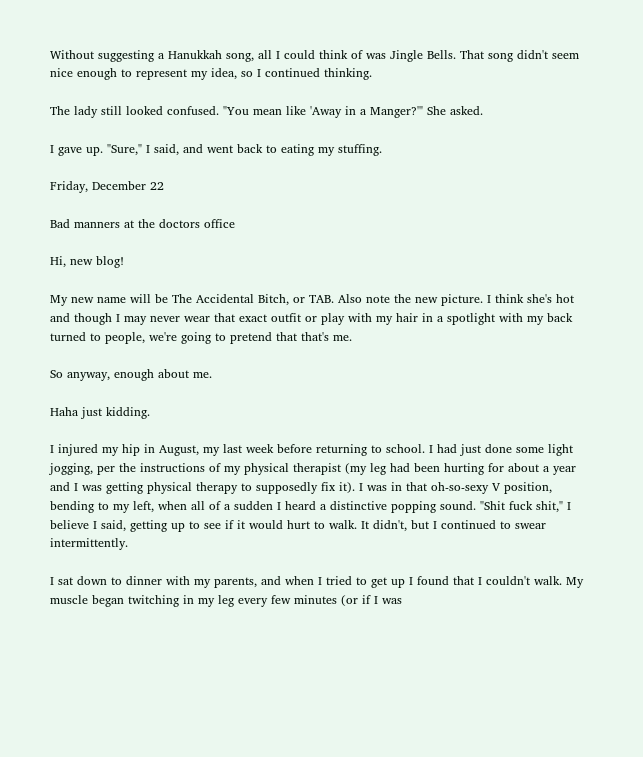Without suggesting a Hanukkah song, all I could think of was Jingle Bells. That song didn't seem nice enough to represent my idea, so I continued thinking.

The lady still looked confused. "You mean like 'Away in a Manger?'" She asked.

I gave up. "Sure," I said, and went back to eating my stuffing.

Friday, December 22

Bad manners at the doctors office

Hi, new blog!

My new name will be The Accidental Bitch, or TAB. Also note the new picture. I think she's hot and though I may never wear that exact outfit or play with my hair in a spotlight with my back turned to people, we're going to pretend that that's me.

So anyway, enough about me.

Haha just kidding.

I injured my hip in August, my last week before returning to school. I had just done some light jogging, per the instructions of my physical therapist (my leg had been hurting for about a year and I was getting physical therapy to supposedly fix it). I was in that oh-so-sexy V position, bending to my left, when all of a sudden I heard a distinctive popping sound. "Shit fuck shit," I believe I said, getting up to see if it would hurt to walk. It didn't, but I continued to swear intermittently.

I sat down to dinner with my parents, and when I tried to get up I found that I couldn't walk. My muscle began twitching in my leg every few minutes (or if I was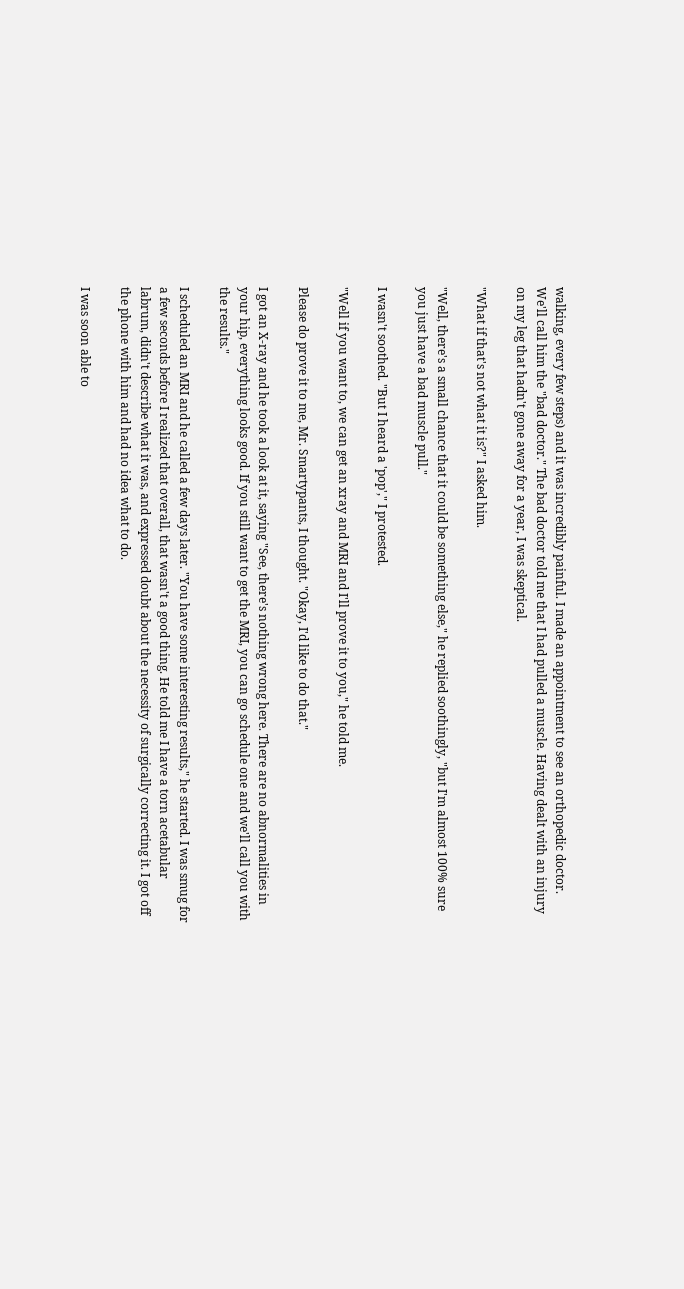walking, every few steps) and it was incredibly painful. I made an appointment to see an orthopedic doctor. We'll call him the "bad doctor." The bad doctor told me that I had pulled a muscle. Having dealt with an injury on my leg that hadn't gone away for a year, I was skeptical.

"What if that's not what it is?" I asked him.

"Well, there's a small chance that it could be something else," he replied soothingly, "but I'm almost 100% sure you just have a bad muscle pull."

I wasn't soothed. "But I heard a 'pop'," I protested.

"Well if you want to, we can get an xray and MRI and I'll prove it to you," he told me.

Please do prove it to me, Mr. Smartypants, I thought. "Okay, I'd like to do that."

I got an X-ray and he took a look at it, saying "See, there's nothing wrong here. There are no abnormalities in your hip, everything looks good. If you still want to get the MRI, you can go schedule one and we'll call you with the results."

I scheduled an MRI and he called a few days later. "You have some interesting results," he started. I was smug for a few seconds before I realized that overall, that wasn't a good thing. He told me I have a torn acetabular labrum, didn't describe what it was, and expressed doubt about the necessity of surgically correcting it. I got off the phone with him and had no idea what to do.

I was soon able to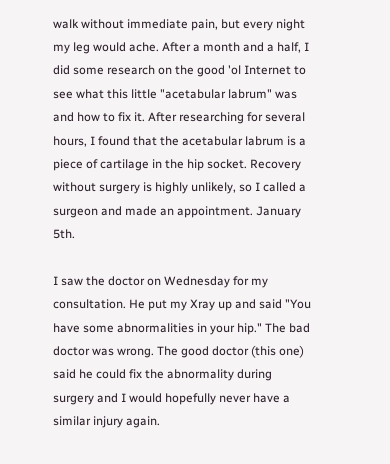walk without immediate pain, but every night my leg would ache. After a month and a half, I did some research on the good 'ol Internet to see what this little "acetabular labrum" was and how to fix it. After researching for several hours, I found that the acetabular labrum is a piece of cartilage in the hip socket. Recovery without surgery is highly unlikely, so I called a surgeon and made an appointment. January 5th.

I saw the doctor on Wednesday for my consultation. He put my Xray up and said "You have some abnormalities in your hip." The bad doctor was wrong. The good doctor (this one) said he could fix the abnormality during surgery and I would hopefully never have a similar injury again.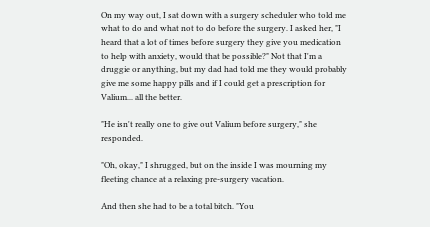On my way out, I sat down with a surgery scheduler who told me what to do and what not to do before the surgery. I asked her, "I heard that a lot of times before surgery they give you medication to help with anxiety, would that be possible?" Not that I'm a druggie or anything, but my dad had told me they would probably give me some happy pills and if I could get a prescription for Valium... all the better.

"He isn't really one to give out Valium before surgery," she responded.

"Oh, okay," I shrugged, but on the inside I was mourning my fleeting chance at a relaxing pre-surgery vacation.

And then she had to be a total bitch. "You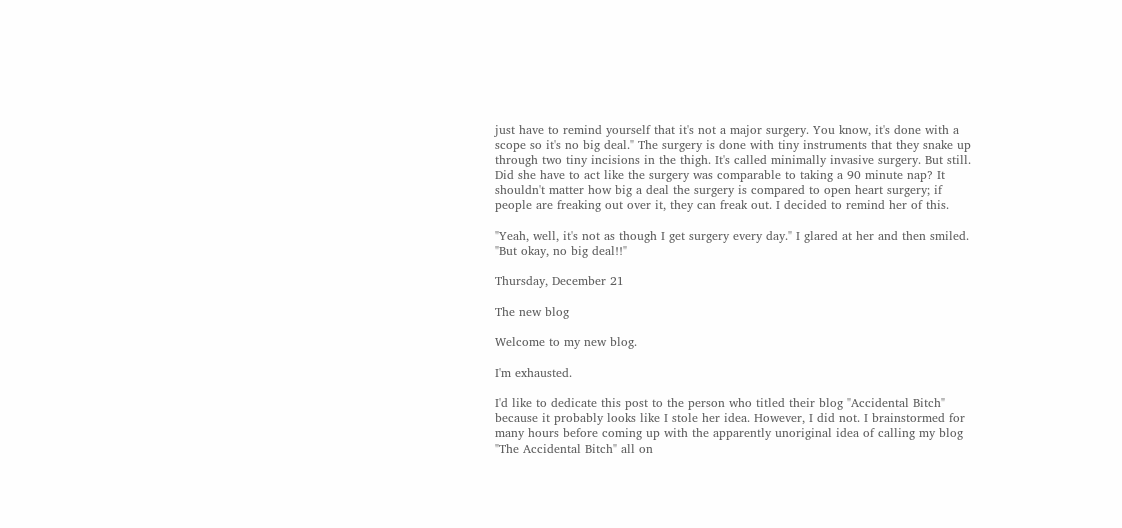just have to remind yourself that it's not a major surgery. You know, it's done with a scope so it's no big deal." The surgery is done with tiny instruments that they snake up through two tiny incisions in the thigh. It's called minimally invasive surgery. But still. Did she have to act like the surgery was comparable to taking a 90 minute nap? It shouldn't matter how big a deal the surgery is compared to open heart surgery; if people are freaking out over it, they can freak out. I decided to remind her of this.

"Yeah, well, it's not as though I get surgery every day." I glared at her and then smiled. "But okay, no big deal!!"

Thursday, December 21

The new blog

Welcome to my new blog.

I'm exhausted.

I'd like to dedicate this post to the person who titled their blog "Accidental Bitch" because it probably looks like I stole her idea. However, I did not. I brainstormed for many hours before coming up with the apparently unoriginal idea of calling my blog "The Accidental Bitch" all on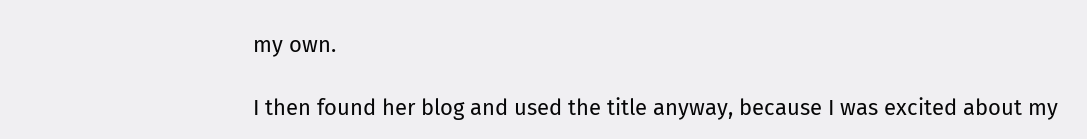my own.

I then found her blog and used the title anyway, because I was excited about my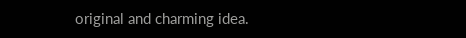original and charming idea.